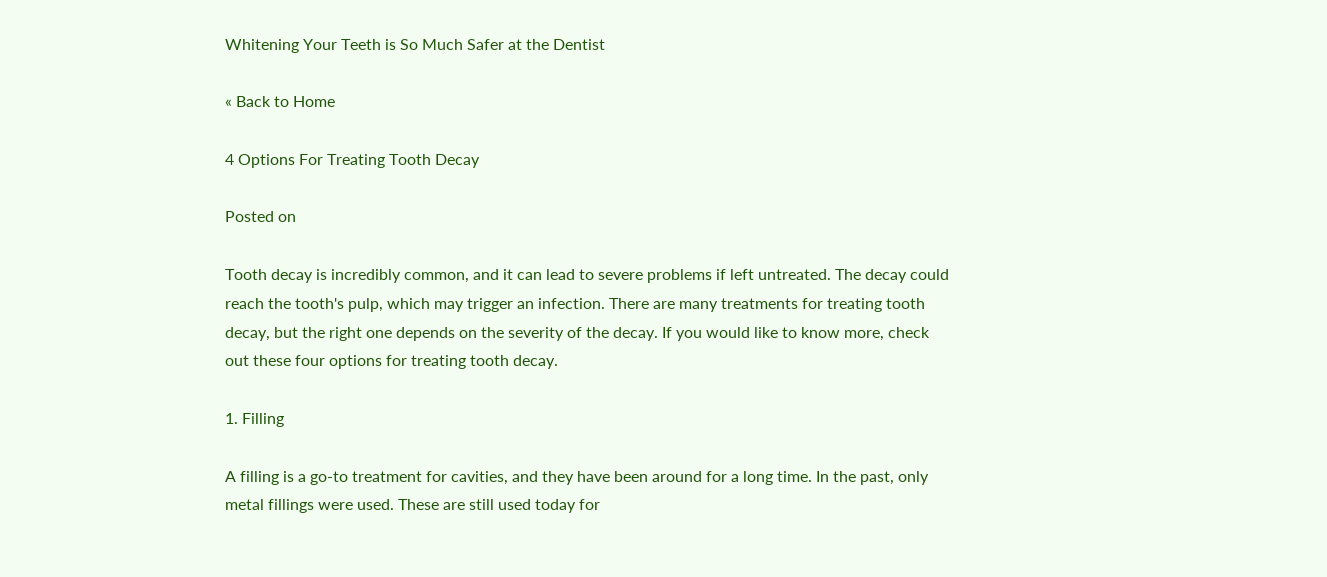Whitening Your Teeth is So Much Safer at the Dentist

« Back to Home

4 Options For Treating Tooth Decay

Posted on

Tooth decay is incredibly common, and it can lead to severe problems if left untreated. The decay could reach the tooth's pulp, which may trigger an infection. There are many treatments for treating tooth decay, but the right one depends on the severity of the decay. If you would like to know more, check out these four options for treating tooth decay.

1. Filling

A filling is a go-to treatment for cavities, and they have been around for a long time. In the past, only metal fillings were used. These are still used today for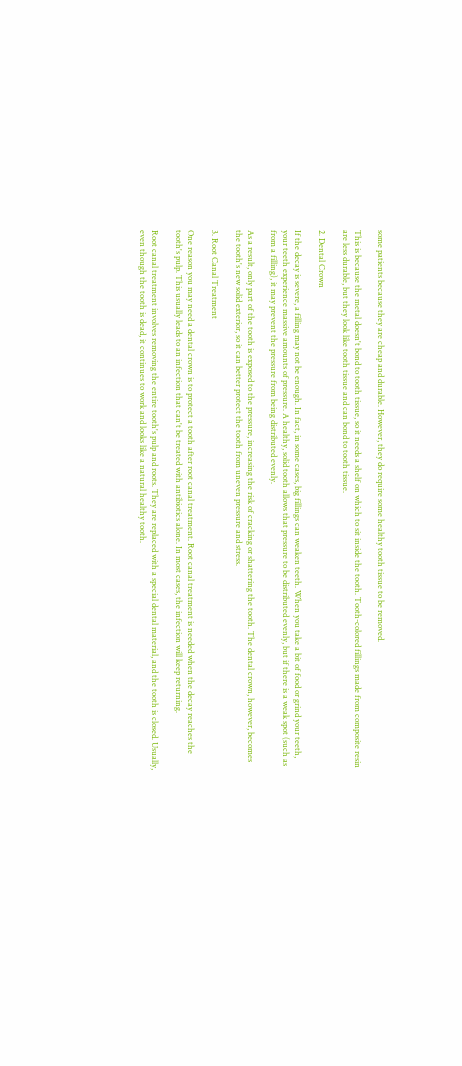some patients because they are cheap and durable. However, they do require some healthy tooth tissue to be removed.

This is because the metal doesn't bond to tooth tissue, so it needs a shelf on which to sit inside the tooth. Tooth-colored fillings made from composite resin are less durable, but they look like tooth tissue and can bond to tooth tissue.

2. Dental Crown

If the decay is severe, a filling may not be enough. In fact, in some cases, big fillings can weaken teeth. When you take a bit of food or grind your teeth, your teeth experience massive amounts of pressure. A healthy, solid tooth allows that pressure to be distributed evenly, but if there is a weak spot (such as from a filling), it may prevent the pressure from being distributed evenly.

As a result, only part of the tooth is exposed to the pressure, increasing the risk of cracking or shattering the tooth. The dental crown, however, becomes the tooth's new solid exterior, so it can better protect the tooth from uneven pressure and stress.

3. Root Canal Treatment

One reason you may need a dental crown is to protect a tooth after root canal treatment. Root canal treatment is needed when the decay reaches the tooth's pulp. This usually leads to an infection that can't be treated with antibiotics alone. In most cases, the infection will keep returning.

Root canal treatment involves removing the entire tooth's pulp and roots. They are replaced with a special dental material, and the tooth is closed. Usually, even though the tooth is dead, it continues to work and looks like a natural healthy tooth.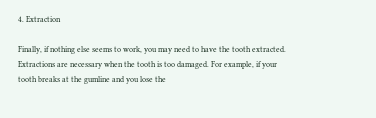4. Extraction

Finally, if nothing else seems to work, you may need to have the tooth extracted. Extractions are necessary when the tooth is too damaged. For example, if your tooth breaks at the gumline and you lose the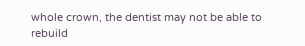whole crown, the dentist may not be able to rebuild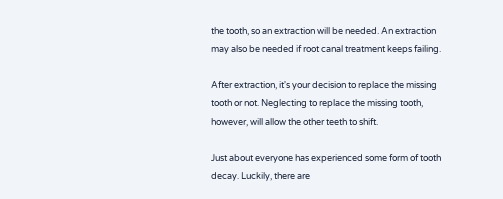the tooth, so an extraction will be needed. An extraction may also be needed if root canal treatment keeps failing.

After extraction, it's your decision to replace the missing tooth or not. Neglecting to replace the missing tooth, however, will allow the other teeth to shift.

Just about everyone has experienced some form of tooth decay. Luckily, there are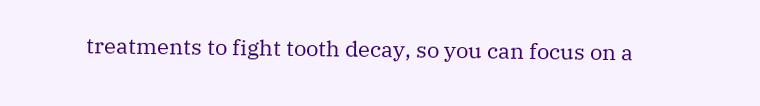treatments to fight tooth decay, so you can focus on a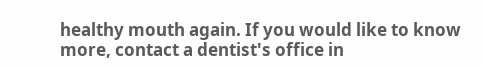healthy mouth again. If you would like to know more, contact a dentist's office in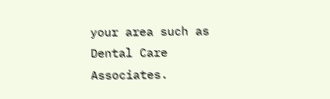your area such as Dental Care Associates.